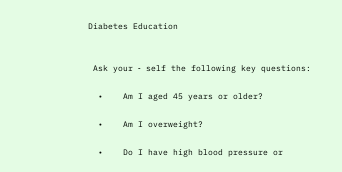Diabetes Education


 Ask your ‐ self the following key questions:

  •    Am I aged 45 years or older?

  •    Am I overweight?

  •    Do I have high blood pressure or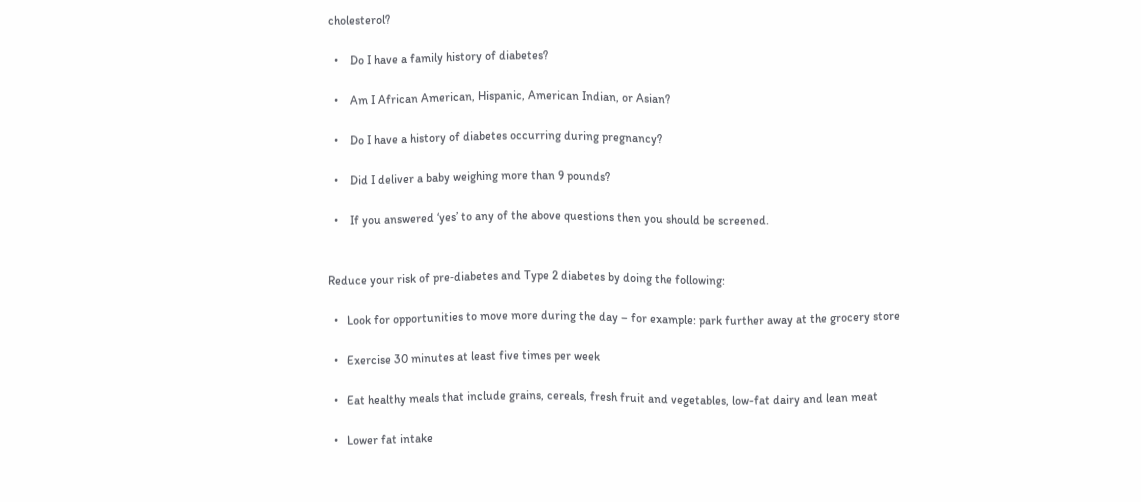cholesterol?

  •    Do I have a family history of diabetes?

  •    Am I African American, Hispanic, American Indian, or Asian?

  •    Do I have a history of diabetes occurring during pregnancy?

  •    Did I deliver a baby weighing more than 9 pounds?

  •    If you answered ‘yes’ to any of the above questions then you should be screened.


Reduce your risk of pre‐diabetes and Type 2 diabetes by doing the following:

  •   Look for opportunities to move more during the day – for example: park further away at the grocery store

  •   Exercise 30 minutes at least five times per week

  •   Eat healthy meals that include grains, cereals, fresh fruit and vegetables, low-fat dairy and lean meat

  •   Lower fat intake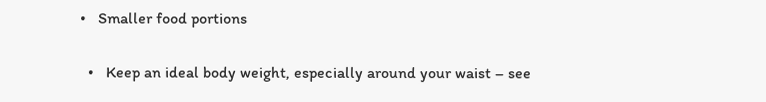•   Smaller food portions

  •   Keep an ideal body weight, especially around your waist – see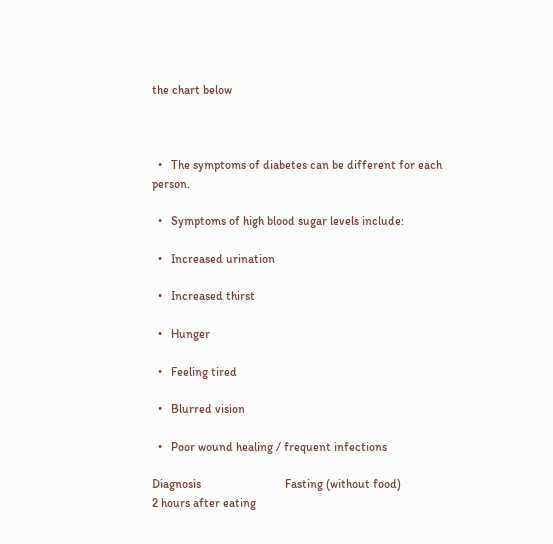the chart below



  •   The symptoms of diabetes can be different for each person.

  •   Symptoms of high blood sugar levels include:

  •   Increased urination

  •   Increased thirst

  •   Hunger

  •   Feeling tired

  •   Blurred vision

  •   Poor wound healing / frequent infections

Diagnosis                            Fasting (without food)                   2 hours after eating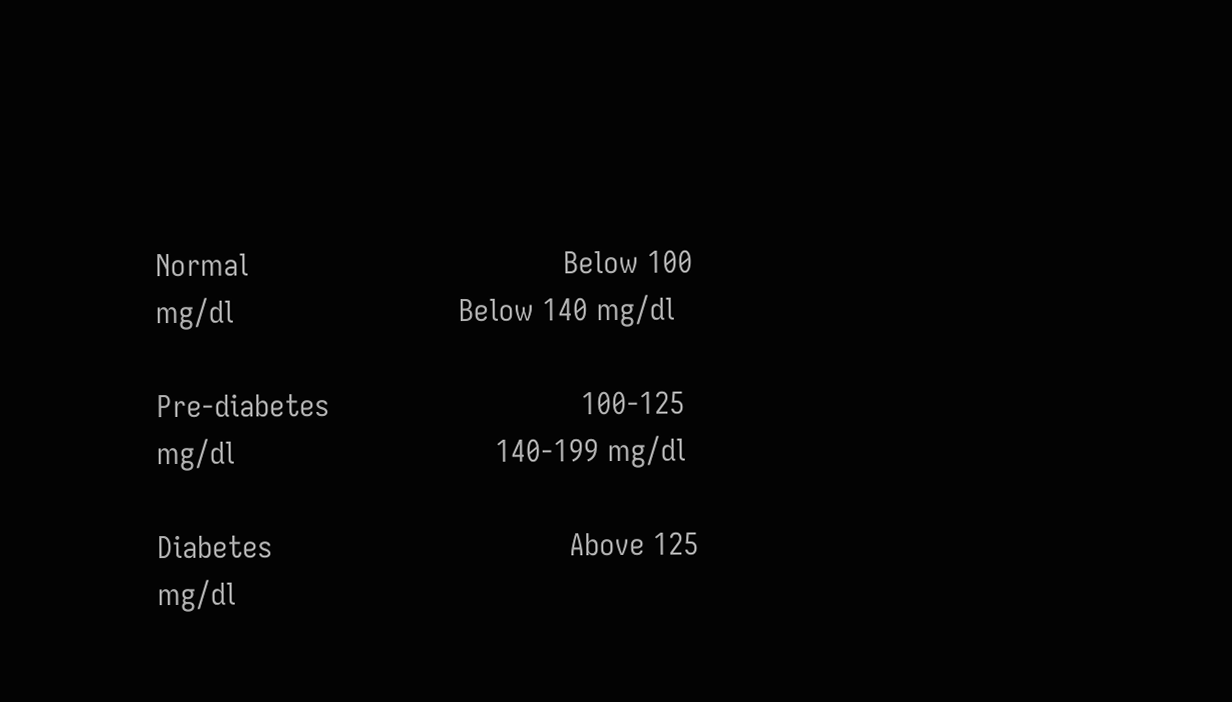Normal                                   Below 100 mg/dl                         Below 140 mg/dl

Pre‐diabetes                            100‐125 mg/dl                             140‐199 mg/dl

Diabetes                                 Above 125 mg/dl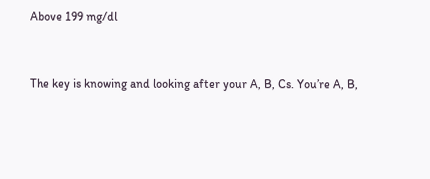Above 199 mg/dl


The key is knowing and looking after your A, B, Cs. You’re A, B,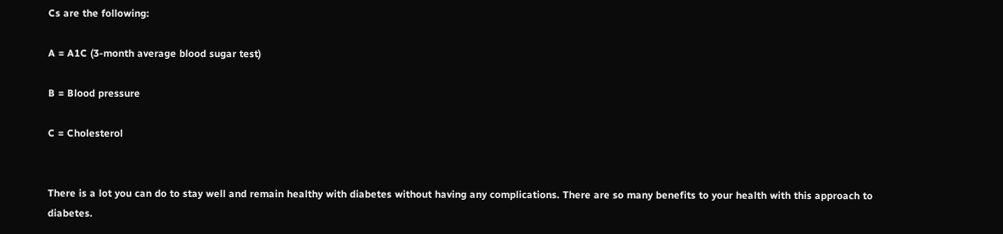Cs are the following:

A = A1C (3-month average blood sugar test)

B = Blood pressure

C = Cholesterol


There is a lot you can do to stay well and remain healthy with diabetes without having any complications. There are so many benefits to your health with this approach to diabetes.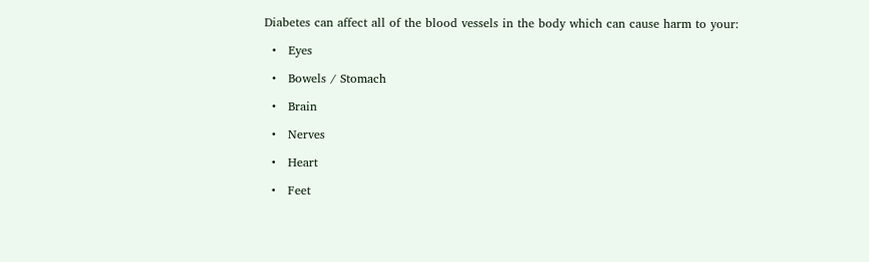Diabetes can affect all of the blood vessels in the body which can cause harm to your:

  •   Eyes

  •   Bowels / Stomach

  •   Brain

  •   Nerves

  •   Heart

  •   Feet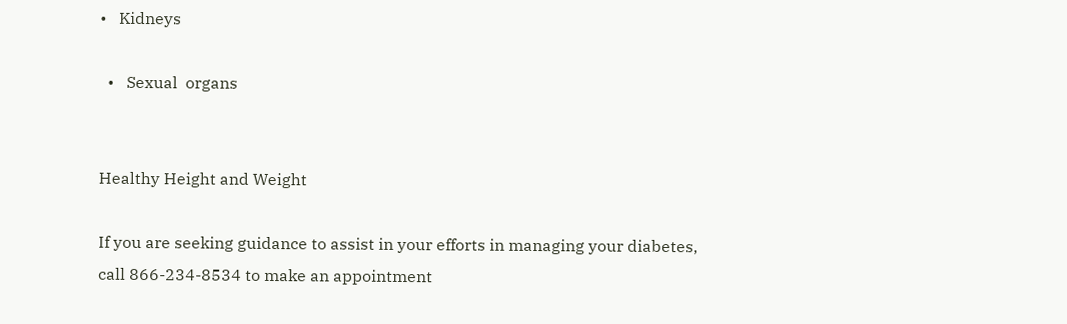•   Kidneys

  •   Sexual  organs


Healthy Height and Weight

If you are seeking guidance to assist in your efforts in managing your diabetes,
call 866-234-8534 to make an appointment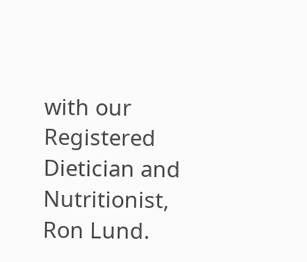with our Registered Dietician and Nutritionist, Ron Lund.